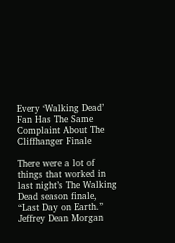Every ‘Walking Dead’ Fan Has The Same Complaint About The Cliffhanger Finale

There were a lot of things that worked in last night’s The Walking Dead season finale, “Last Day on Earth.” Jeffrey Dean Morgan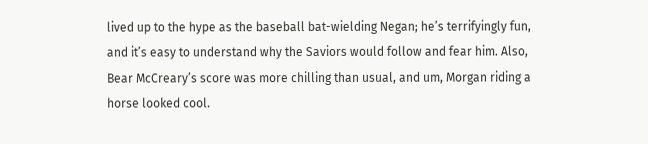lived up to the hype as the baseball bat-wielding Negan; he’s terrifyingly fun, and it’s easy to understand why the Saviors would follow and fear him. Also, Bear McCreary’s score was more chilling than usual, and um, Morgan riding a horse looked cool.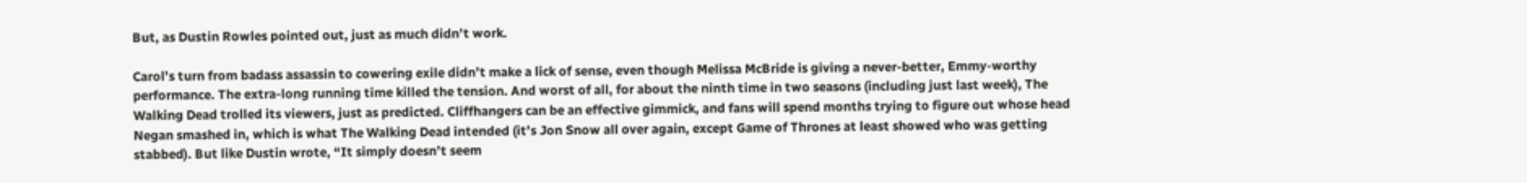But, as Dustin Rowles pointed out, just as much didn’t work.

Carol’s turn from badass assassin to cowering exile didn’t make a lick of sense, even though Melissa McBride is giving a never-better, Emmy-worthy performance. The extra-long running time killed the tension. And worst of all, for about the ninth time in two seasons (including just last week), The Walking Dead trolled its viewers, just as predicted. Cliffhangers can be an effective gimmick, and fans will spend months trying to figure out whose head Negan smashed in, which is what The Walking Dead intended (it’s Jon Snow all over again, except Game of Thrones at least showed who was getting stabbed). But like Dustin wrote, “It simply doesn’t seem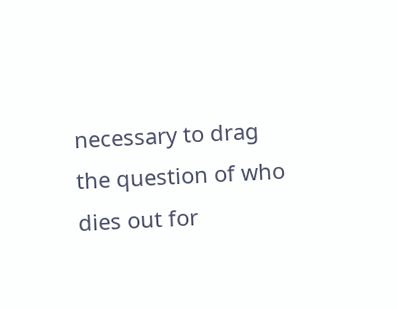necessary to drag the question of who dies out for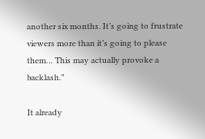another six months. It’s going to frustrate viewers more than it’s going to please them… This may actually provoke a backlash.”

It already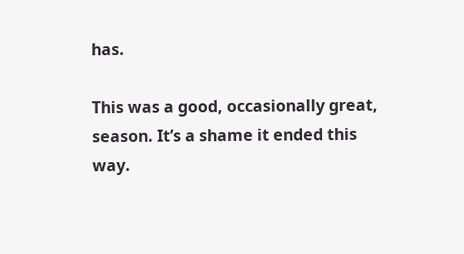has.

This was a good, occasionally great, season. It’s a shame it ended this way.